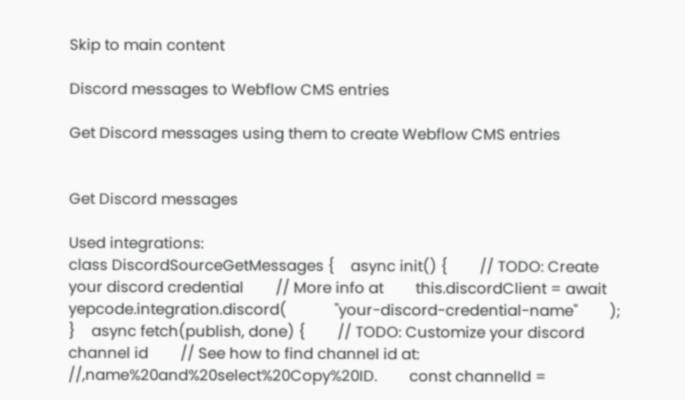Skip to main content

Discord messages to Webflow CMS entries

Get Discord messages using them to create Webflow CMS entries


Get Discord messages

Used integrations:
class DiscordSourceGetMessages {    async init() {        // TODO: Create your discord credential        // More info at        this.discordClient = await yepcode.integration.discord(            "your-discord-credential-name"        );    }    async fetch(publish, done) {        // TODO: Customize your discord channel id        // See how to find channel id at:        //,name%20and%20select%20Copy%20ID.        const channelId =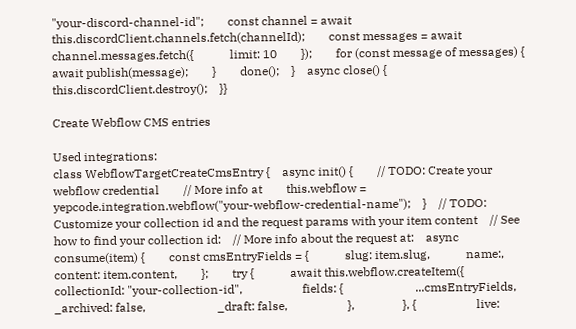"your-discord-channel-id";        const channel = await this.discordClient.channels.fetch(channelId);        const messages = await channel.messages.fetch({            limit: 10        });        for (const message of messages) {            await publish(message);        }        done();    }    async close() {        this.discordClient.destroy();    }}

Create Webflow CMS entries

Used integrations:
class WebflowTargetCreateCmsEntry {    async init() {        // TODO: Create your webflow credential        // More info at        this.webflow = yepcode.integration.webflow("your-webflow-credential-name");    }    // TODO: Customize your collection id and the request params with your item content    // See how to find your collection id:    // More info about the request at:    async consume(item) {        const cmsEntryFields = {            slug: item.slug,            name:,            content: item.content,        };        try {            await this.webflow.createItem({                    collectionId: "your-collection-id",                    fields: {                        ...cmsEntryFields,                        _archived: false,                        _draft: false,                    },                }, {                    live: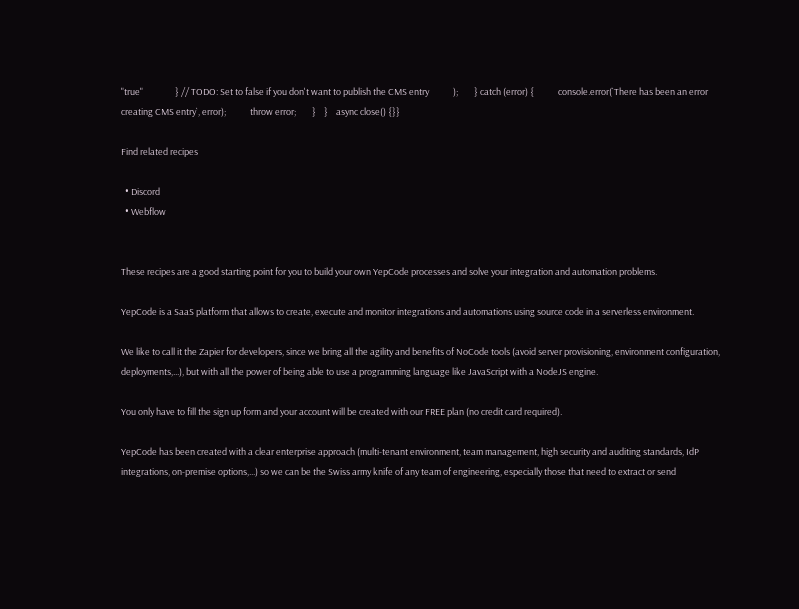"true"                } // TODO: Set to false if you don't want to publish the CMS entry            );        } catch (error) {            console.error(`There has been an error creating CMS entry`, error);            throw error;        }    }    async close() {}}

Find related recipes

  • Discord
  • Webflow


These recipes are a good starting point for you to build your own YepCode processes and solve your integration and automation problems.

YepCode is a SaaS platform that allows to create, execute and monitor integrations and automations using source code in a serverless environment.

We like to call it the Zapier for developers, since we bring all the agility and benefits of NoCode tools (avoid server provisioning, environment configuration, deployments,...), but with all the power of being able to use a programming language like JavaScript with a NodeJS engine.

You only have to fill the sign up form and your account will be created with our FREE plan (no credit card required).

YepCode has been created with a clear enterprise approach (multi-tenant environment, team management, high security and auditing standards, IdP integrations, on-premise options,...) so we can be the Swiss army knife of any team of engineering, especially those that need to extract or send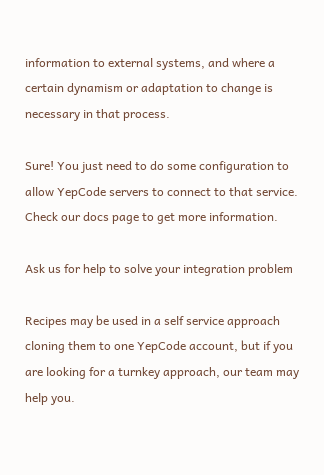information to external systems, and where a certain dynamism or adaptation to change is necessary in that process.

Sure! You just need to do some configuration to allow YepCode servers to connect to that service. Check our docs page to get more information.

Ask us for help to solve your integration problem

Recipes may be used in a self service approach cloning them to one YepCode account, but if you are looking for a turnkey approach, our team may help you.